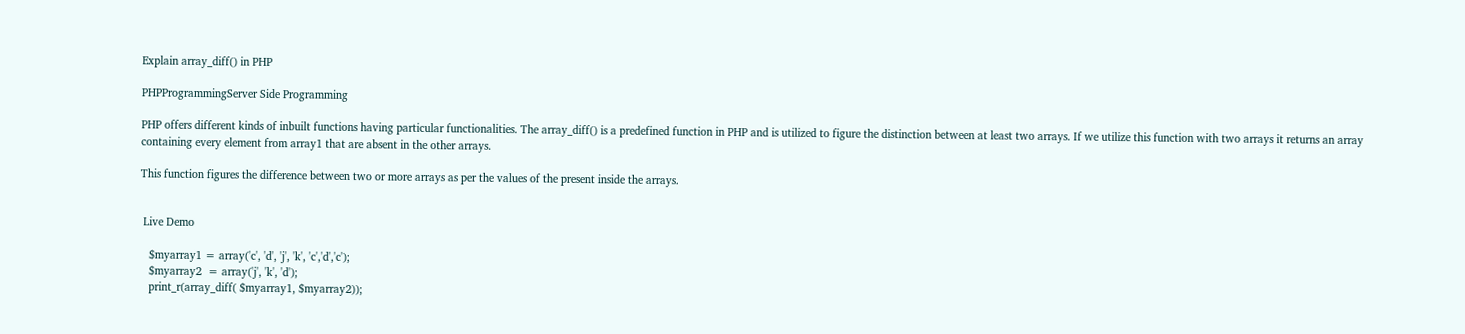Explain array_diff() in PHP

PHPProgrammingServer Side Programming

PHP offers different kinds of inbuilt functions having particular functionalities. The array_diff() is a predefined function in PHP and is utilized to figure the distinction between at least two arrays. If we utilize this function with two arrays it returns an array containing every element from array1 that are absent in the other arrays.

This function figures the difference between two or more arrays as per the values of the present inside the arrays.


 Live Demo

   $myarray1 = array('c', 'd', 'j', 'k', 'c','d','c');
   $myarray2  = array('j', 'k', 'd');
   print_r(array_diff( $myarray1, $myarray2));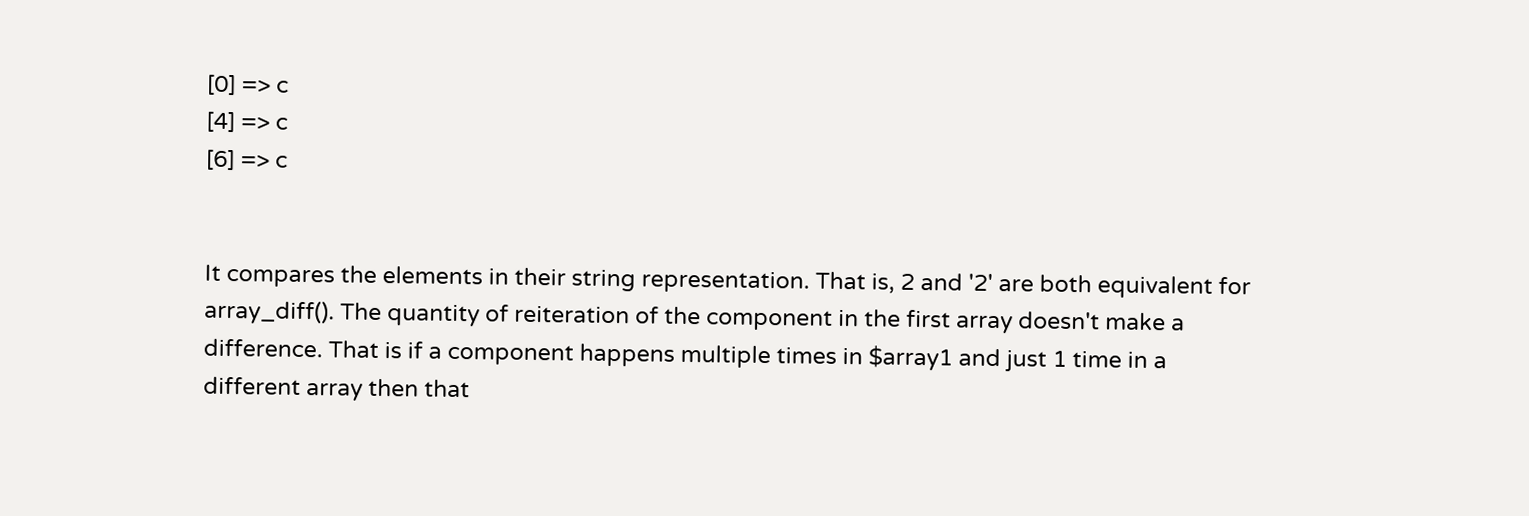[0] => c
[4] => c
[6] => c


It compares the elements in their string representation. That is, 2 and '2' are both equivalent for array_diff(). The quantity of reiteration of the component in the first array doesn't make a difference. That is if a component happens multiple times in $array1 and just 1 time in a different array then that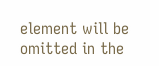element will be omitted in the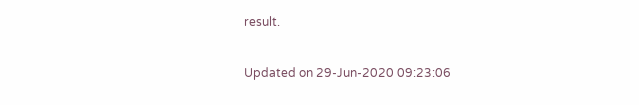result.

Updated on 29-Jun-2020 09:23:06